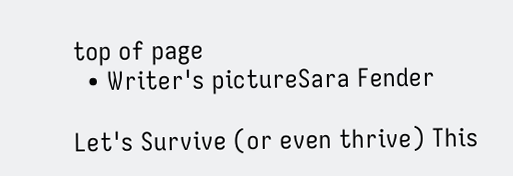top of page
  • Writer's pictureSara Fender

Let's Survive (or even thrive) This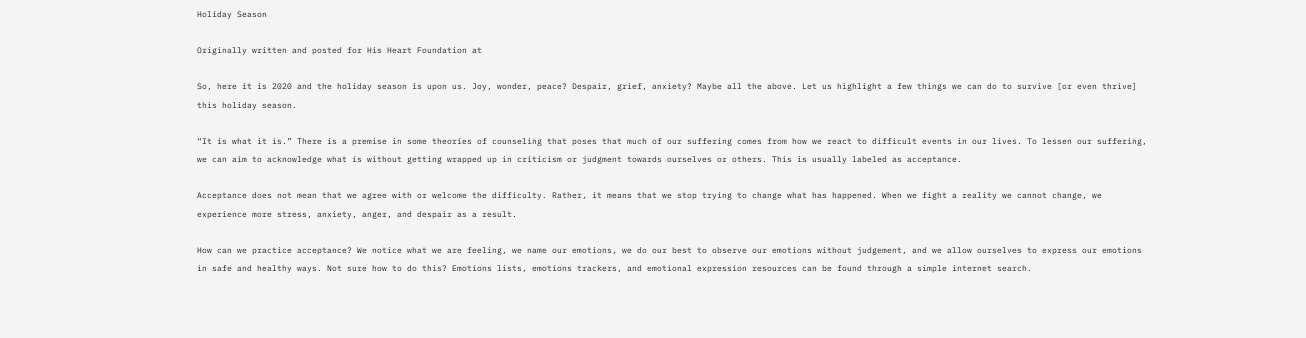Holiday Season

Originally written and posted for His Heart Foundation at

So, here it is 2020 and the holiday season is upon us. Joy, wonder, peace? Despair, grief, anxiety? Maybe all the above. Let us highlight a few things we can do to survive [or even thrive] this holiday season.

“It is what it is.” There is a premise in some theories of counseling that poses that much of our suffering comes from how we react to difficult events in our lives. To lessen our suffering, we can aim to acknowledge what is without getting wrapped up in criticism or judgment towards ourselves or others. This is usually labeled as acceptance.

Acceptance does not mean that we agree with or welcome the difficulty. Rather, it means that we stop trying to change what has happened. When we fight a reality we cannot change, we experience more stress, anxiety, anger, and despair as a result.

How can we practice acceptance? We notice what we are feeling, we name our emotions, we do our best to observe our emotions without judgement, and we allow ourselves to express our emotions in safe and healthy ways. Not sure how to do this? Emotions lists, emotions trackers, and emotional expression resources can be found through a simple internet search.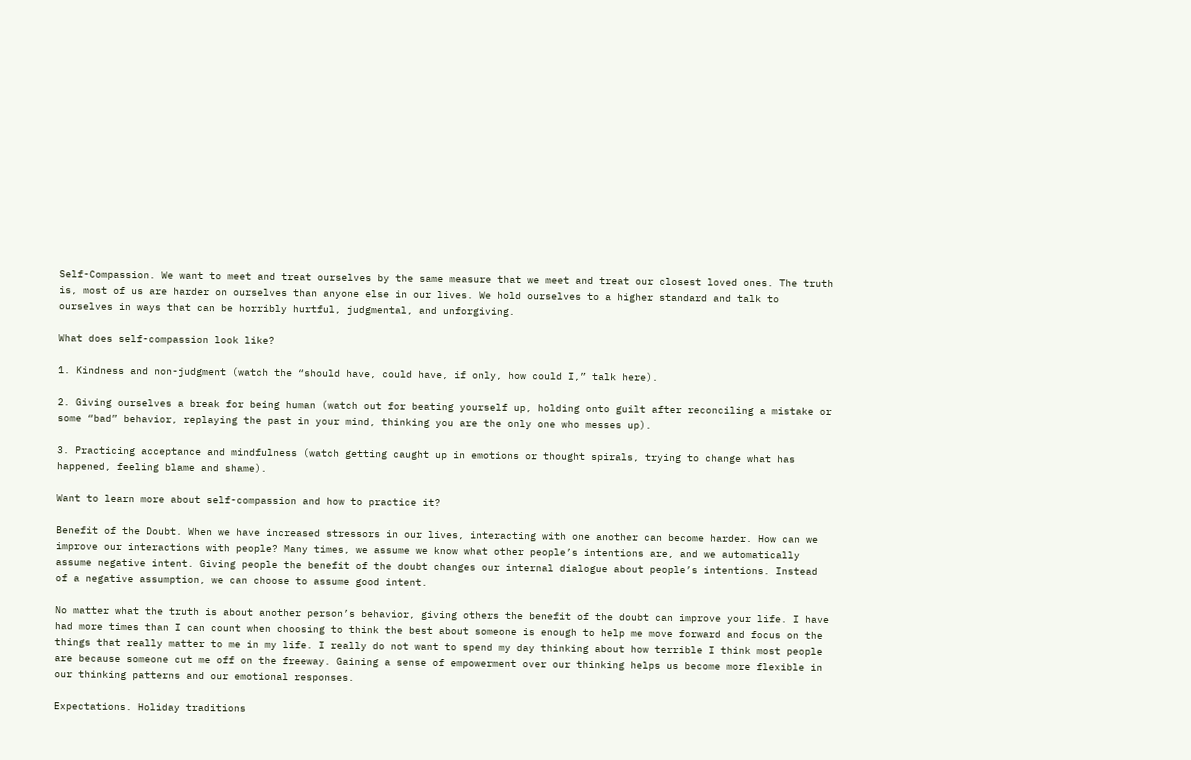Self-Compassion. We want to meet and treat ourselves by the same measure that we meet and treat our closest loved ones. The truth is, most of us are harder on ourselves than anyone else in our lives. We hold ourselves to a higher standard and talk to ourselves in ways that can be horribly hurtful, judgmental, and unforgiving.

What does self-compassion look like?

1. Kindness and non-judgment (watch the “should have, could have, if only, how could I,” talk here).

2. Giving ourselves a break for being human (watch out for beating yourself up, holding onto guilt after reconciling a mistake or some “bad” behavior, replaying the past in your mind, thinking you are the only one who messes up).

3. Practicing acceptance and mindfulness (watch getting caught up in emotions or thought spirals, trying to change what has happened, feeling blame and shame).

Want to learn more about self-compassion and how to practice it?

Benefit of the Doubt. When we have increased stressors in our lives, interacting with one another can become harder. How can we improve our interactions with people? Many times, we assume we know what other people’s intentions are, and we automatically assume negative intent. Giving people the benefit of the doubt changes our internal dialogue about people’s intentions. Instead of a negative assumption, we can choose to assume good intent.

No matter what the truth is about another person’s behavior, giving others the benefit of the doubt can improve your life. I have had more times than I can count when choosing to think the best about someone is enough to help me move forward and focus on the things that really matter to me in my life. I really do not want to spend my day thinking about how terrible I think most people are because someone cut me off on the freeway. Gaining a sense of empowerment over our thinking helps us become more flexible in our thinking patterns and our emotional responses.

Expectations. Holiday traditions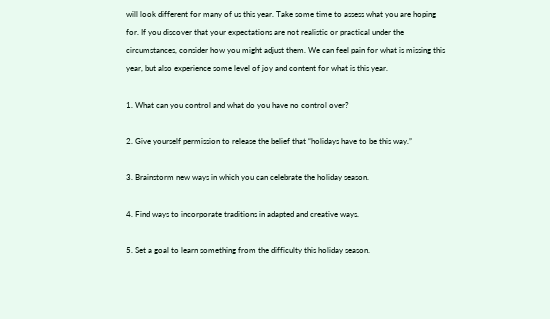will look different for many of us this year. Take some time to assess what you are hoping for. If you discover that your expectations are not realistic or practical under the circumstances, consider how you might adjust them. We can feel pain for what is missing this year, but also experience some level of joy and content for what is this year.

1. What can you control and what do you have no control over?

2. Give yourself permission to release the belief that “holidays have to be this way.”

3. Brainstorm new ways in which you can celebrate the holiday season.

4. Find ways to incorporate traditions in adapted and creative ways.

5. Set a goal to learn something from the difficulty this holiday season.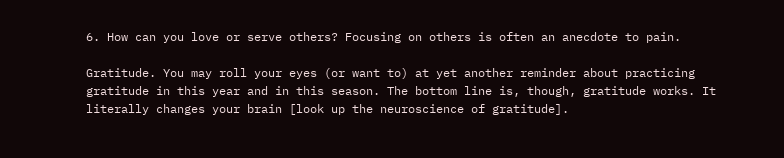6. How can you love or serve others? Focusing on others is often an anecdote to pain.

Gratitude. You may roll your eyes (or want to) at yet another reminder about practicing gratitude in this year and in this season. The bottom line is, though, gratitude works. It literally changes your brain [look up the neuroscience of gratitude].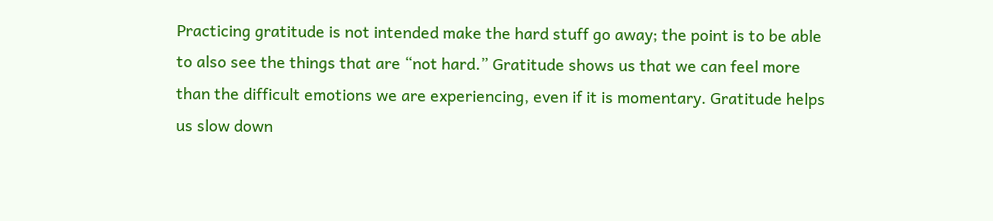Practicing gratitude is not intended make the hard stuff go away; the point is to be able to also see the things that are “not hard.” Gratitude shows us that we can feel more than the difficult emotions we are experiencing, even if it is momentary. Gratitude helps us slow down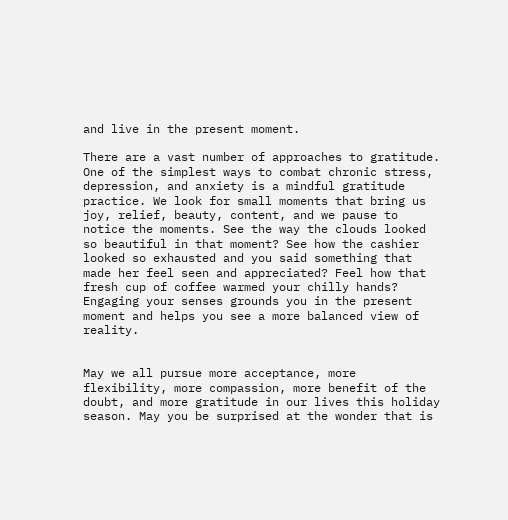and live in the present moment.

There are a vast number of approaches to gratitude. One of the simplest ways to combat chronic stress, depression, and anxiety is a mindful gratitude practice. We look for small moments that bring us joy, relief, beauty, content, and we pause to notice the moments. See the way the clouds looked so beautiful in that moment? See how the cashier looked so exhausted and you said something that made her feel seen and appreciated? Feel how that fresh cup of coffee warmed your chilly hands? Engaging your senses grounds you in the present moment and helps you see a more balanced view of reality.


May we all pursue more acceptance, more flexibility, more compassion, more benefit of the doubt, and more gratitude in our lives this holiday season. May you be surprised at the wonder that is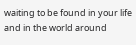waiting to be found in your life and in the world around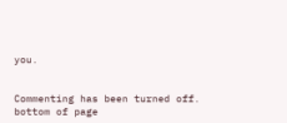you.


Commenting has been turned off.
bottom of page